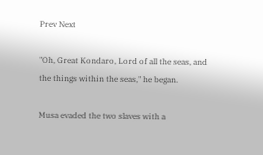Prev Next

"Oh, Great Kondaro, Lord of all the seas, and the things within the seas," he began.

Musa evaded the two slaves with a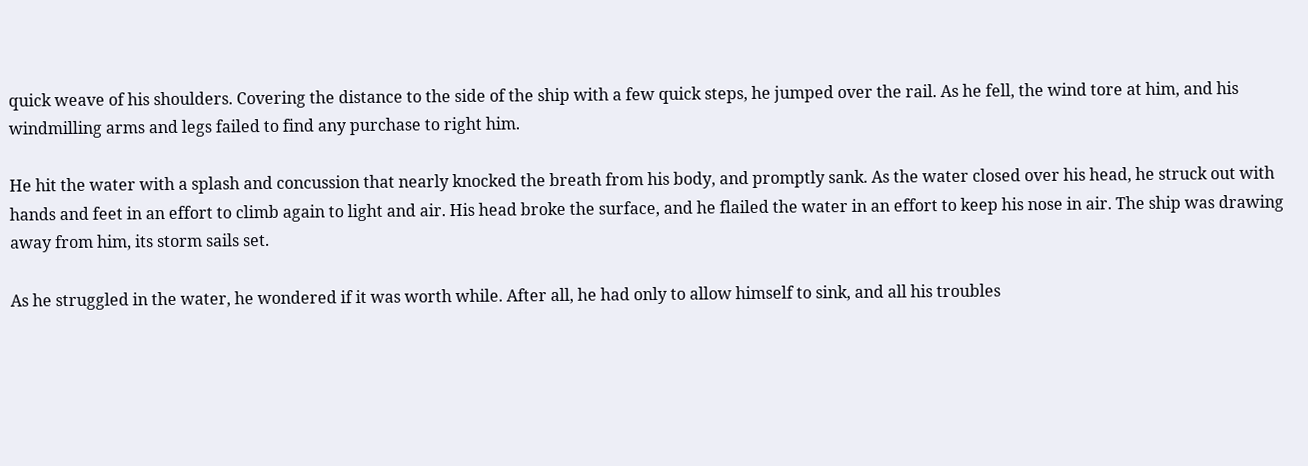quick weave of his shoulders. Covering the distance to the side of the ship with a few quick steps, he jumped over the rail. As he fell, the wind tore at him, and his windmilling arms and legs failed to find any purchase to right him.

He hit the water with a splash and concussion that nearly knocked the breath from his body, and promptly sank. As the water closed over his head, he struck out with hands and feet in an effort to climb again to light and air. His head broke the surface, and he flailed the water in an effort to keep his nose in air. The ship was drawing away from him, its storm sails set.

As he struggled in the water, he wondered if it was worth while. After all, he had only to allow himself to sink, and all his troubles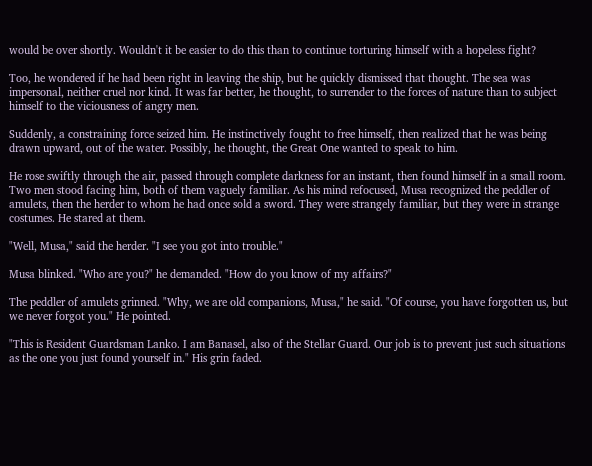would be over shortly. Wouldn't it be easier to do this than to continue torturing himself with a hopeless fight?

Too, he wondered if he had been right in leaving the ship, but he quickly dismissed that thought. The sea was impersonal, neither cruel nor kind. It was far better, he thought, to surrender to the forces of nature than to subject himself to the viciousness of angry men.

Suddenly, a constraining force seized him. He instinctively fought to free himself, then realized that he was being drawn upward, out of the water. Possibly, he thought, the Great One wanted to speak to him.

He rose swiftly through the air, passed through complete darkness for an instant, then found himself in a small room. Two men stood facing him, both of them vaguely familiar. As his mind refocused, Musa recognized the peddler of amulets, then the herder to whom he had once sold a sword. They were strangely familiar, but they were in strange costumes. He stared at them.

"Well, Musa," said the herder. "I see you got into trouble."

Musa blinked. "Who are you?" he demanded. "How do you know of my affairs?"

The peddler of amulets grinned. "Why, we are old companions, Musa," he said. "Of course, you have forgotten us, but we never forgot you." He pointed.

"This is Resident Guardsman Lanko. I am Banasel, also of the Stellar Guard. Our job is to prevent just such situations as the one you just found yourself in." His grin faded.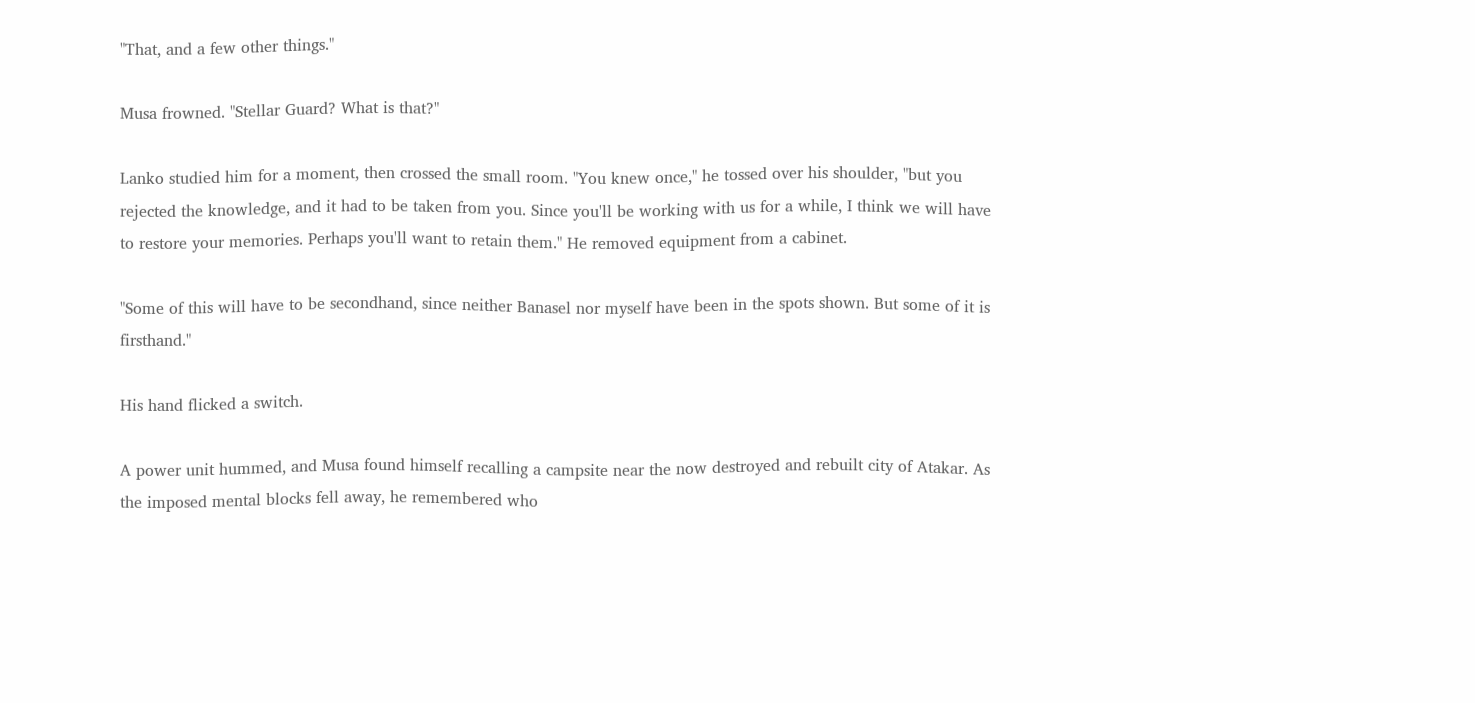"That, and a few other things."

Musa frowned. "Stellar Guard? What is that?"

Lanko studied him for a moment, then crossed the small room. "You knew once," he tossed over his shoulder, "but you rejected the knowledge, and it had to be taken from you. Since you'll be working with us for a while, I think we will have to restore your memories. Perhaps you'll want to retain them." He removed equipment from a cabinet.

"Some of this will have to be secondhand, since neither Banasel nor myself have been in the spots shown. But some of it is firsthand."

His hand flicked a switch.

A power unit hummed, and Musa found himself recalling a campsite near the now destroyed and rebuilt city of Atakar. As the imposed mental blocks fell away, he remembered who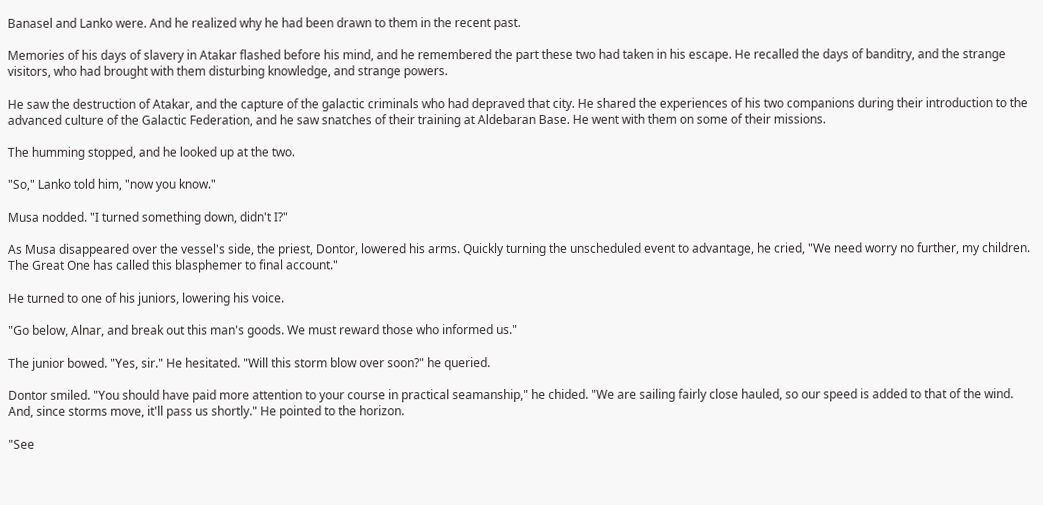Banasel and Lanko were. And he realized why he had been drawn to them in the recent past.

Memories of his days of slavery in Atakar flashed before his mind, and he remembered the part these two had taken in his escape. He recalled the days of banditry, and the strange visitors, who had brought with them disturbing knowledge, and strange powers.

He saw the destruction of Atakar, and the capture of the galactic criminals who had depraved that city. He shared the experiences of his two companions during their introduction to the advanced culture of the Galactic Federation, and he saw snatches of their training at Aldebaran Base. He went with them on some of their missions.

The humming stopped, and he looked up at the two.

"So," Lanko told him, "now you know."

Musa nodded. "I turned something down, didn't I?"

As Musa disappeared over the vessel's side, the priest, Dontor, lowered his arms. Quickly turning the unscheduled event to advantage, he cried, "We need worry no further, my children. The Great One has called this blasphemer to final account."

He turned to one of his juniors, lowering his voice.

"Go below, Alnar, and break out this man's goods. We must reward those who informed us."

The junior bowed. "Yes, sir." He hesitated. "Will this storm blow over soon?" he queried.

Dontor smiled. "You should have paid more attention to your course in practical seamanship," he chided. "We are sailing fairly close hauled, so our speed is added to that of the wind. And, since storms move, it'll pass us shortly." He pointed to the horizon.

"See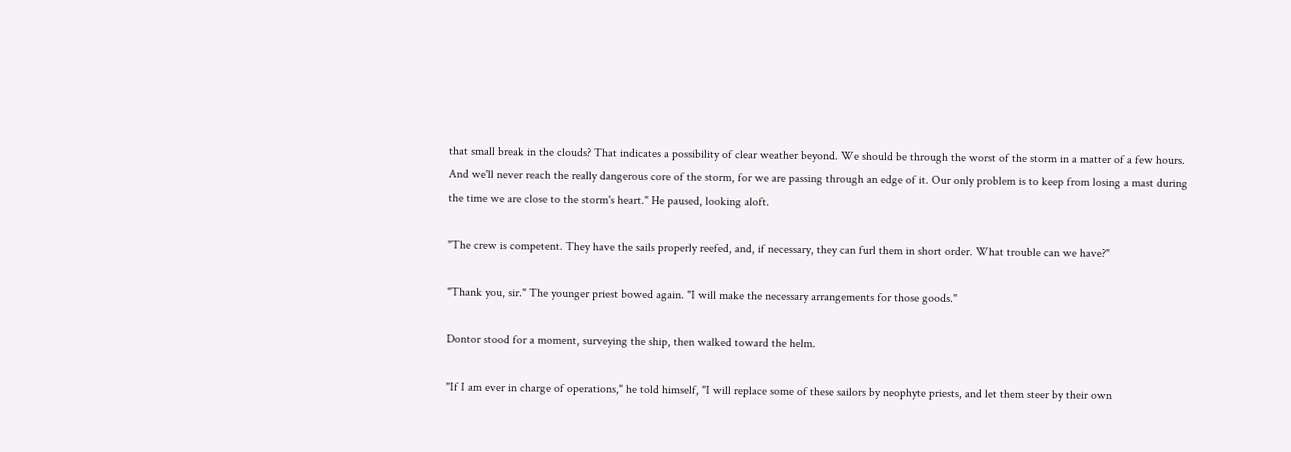that small break in the clouds? That indicates a possibility of clear weather beyond. We should be through the worst of the storm in a matter of a few hours. And we'll never reach the really dangerous core of the storm, for we are passing through an edge of it. Our only problem is to keep from losing a mast during the time we are close to the storm's heart." He paused, looking aloft.

"The crew is competent. They have the sails properly reefed, and, if necessary, they can furl them in short order. What trouble can we have?"

"Thank you, sir." The younger priest bowed again. "I will make the necessary arrangements for those goods."

Dontor stood for a moment, surveying the ship, then walked toward the helm.

"If I am ever in charge of operations," he told himself, "I will replace some of these sailors by neophyte priests, and let them steer by their own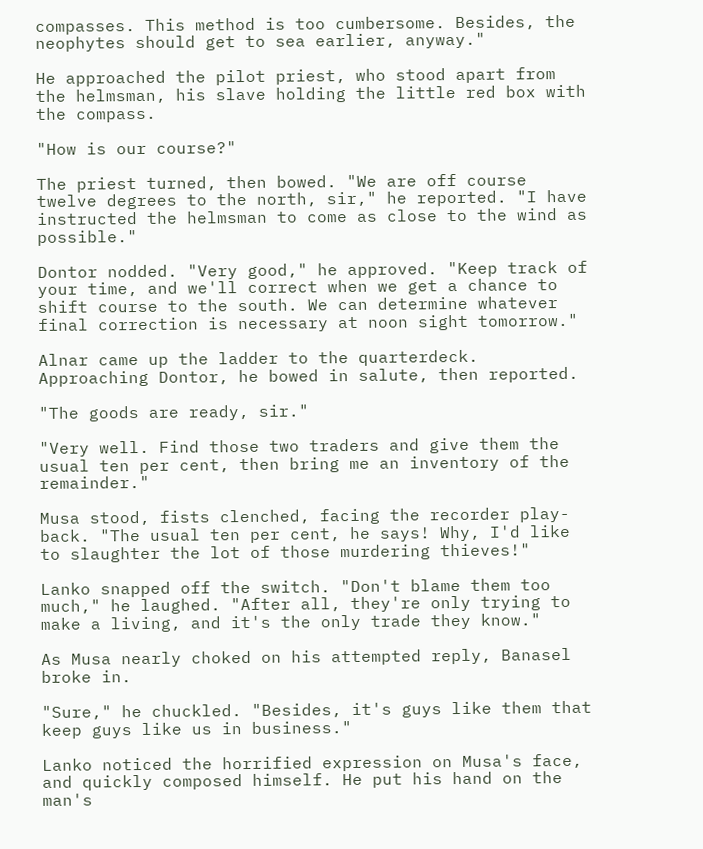compasses. This method is too cumbersome. Besides, the neophytes should get to sea earlier, anyway."

He approached the pilot priest, who stood apart from the helmsman, his slave holding the little red box with the compass.

"How is our course?"

The priest turned, then bowed. "We are off course twelve degrees to the north, sir," he reported. "I have instructed the helmsman to come as close to the wind as possible."

Dontor nodded. "Very good," he approved. "Keep track of your time, and we'll correct when we get a chance to shift course to the south. We can determine whatever final correction is necessary at noon sight tomorrow."

Alnar came up the ladder to the quarterdeck. Approaching Dontor, he bowed in salute, then reported.

"The goods are ready, sir."

"Very well. Find those two traders and give them the usual ten per cent, then bring me an inventory of the remainder."

Musa stood, fists clenched, facing the recorder play-back. "The usual ten per cent, he says! Why, I'd like to slaughter the lot of those murdering thieves!"

Lanko snapped off the switch. "Don't blame them too much," he laughed. "After all, they're only trying to make a living, and it's the only trade they know."

As Musa nearly choked on his attempted reply, Banasel broke in.

"Sure," he chuckled. "Besides, it's guys like them that keep guys like us in business."

Lanko noticed the horrified expression on Musa's face, and quickly composed himself. He put his hand on the man's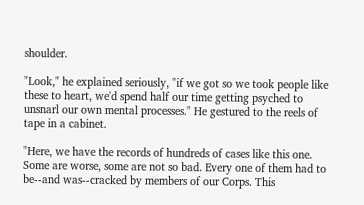shoulder.

"Look," he explained seriously, "if we got so we took people like these to heart, we'd spend half our time getting psyched to unsnarl our own mental processes." He gestured to the reels of tape in a cabinet.

"Here, we have the records of hundreds of cases like this one. Some are worse, some are not so bad. Every one of them had to be--and was--cracked by members of our Corps. This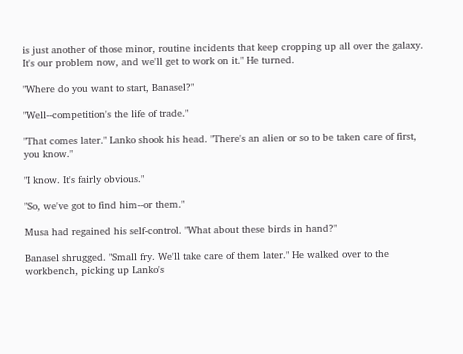is just another of those minor, routine incidents that keep cropping up all over the galaxy. It's our problem now, and we'll get to work on it." He turned.

"Where do you want to start, Banasel?"

"Well--competition's the life of trade."

"That comes later." Lanko shook his head. "There's an alien or so to be taken care of first, you know."

"I know. It's fairly obvious."

"So, we've got to find him--or them."

Musa had regained his self-control. "What about these birds in hand?"

Banasel shrugged. "Small fry. We'll take care of them later." He walked over to the workbench, picking up Lanko's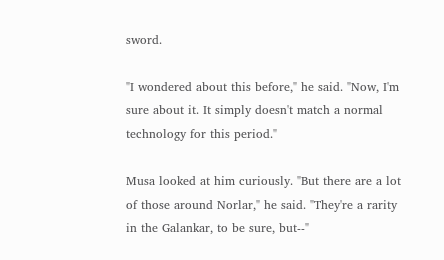sword.

"I wondered about this before," he said. "Now, I'm sure about it. It simply doesn't match a normal technology for this period."

Musa looked at him curiously. "But there are a lot of those around Norlar," he said. "They're a rarity in the Galankar, to be sure, but--"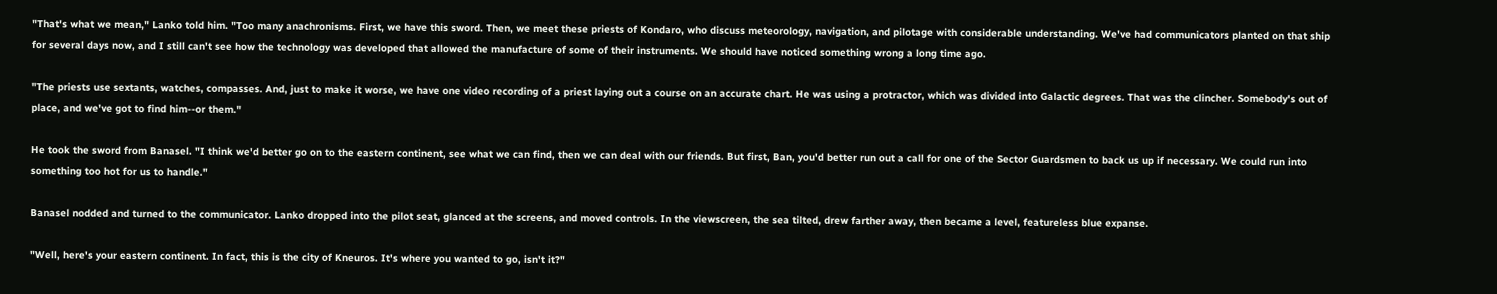"That's what we mean," Lanko told him. "Too many anachronisms. First, we have this sword. Then, we meet these priests of Kondaro, who discuss meteorology, navigation, and pilotage with considerable understanding. We've had communicators planted on that ship for several days now, and I still can't see how the technology was developed that allowed the manufacture of some of their instruments. We should have noticed something wrong a long time ago.

"The priests use sextants, watches, compasses. And, just to make it worse, we have one video recording of a priest laying out a course on an accurate chart. He was using a protractor, which was divided into Galactic degrees. That was the clincher. Somebody's out of place, and we've got to find him--or them."

He took the sword from Banasel. "I think we'd better go on to the eastern continent, see what we can find, then we can deal with our friends. But first, Ban, you'd better run out a call for one of the Sector Guardsmen to back us up if necessary. We could run into something too hot for us to handle."

Banasel nodded and turned to the communicator. Lanko dropped into the pilot seat, glanced at the screens, and moved controls. In the viewscreen, the sea tilted, drew farther away, then became a level, featureless blue expanse.

"Well, here's your eastern continent. In fact, this is the city of Kneuros. It's where you wanted to go, isn't it?"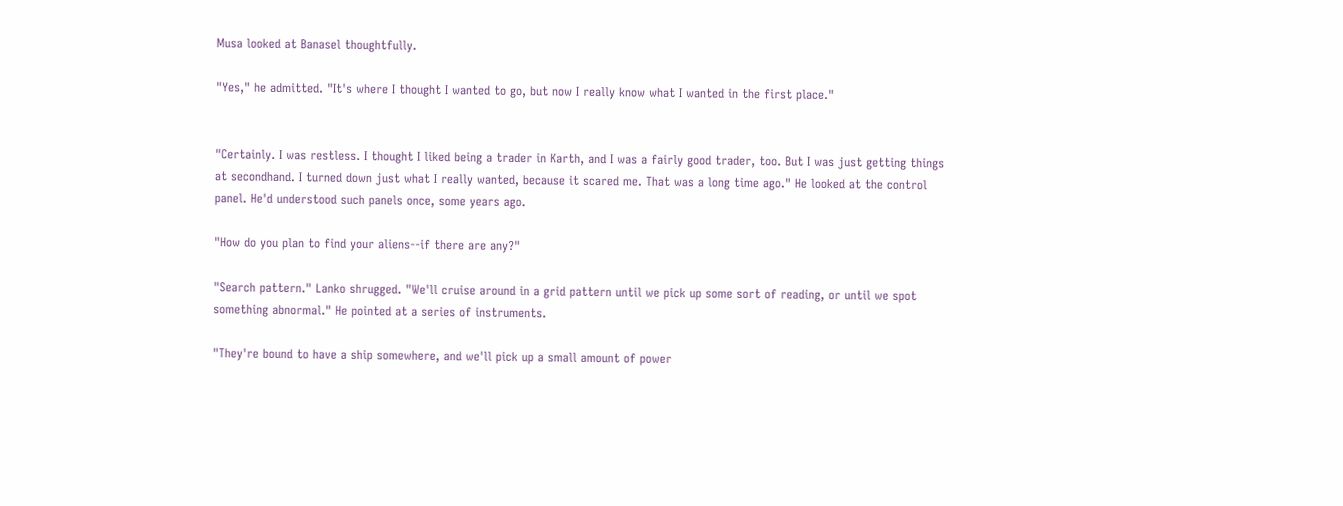Musa looked at Banasel thoughtfully.

"Yes," he admitted. "It's where I thought I wanted to go, but now I really know what I wanted in the first place."


"Certainly. I was restless. I thought I liked being a trader in Karth, and I was a fairly good trader, too. But I was just getting things at secondhand. I turned down just what I really wanted, because it scared me. That was a long time ago." He looked at the control panel. He'd understood such panels once, some years ago.

"How do you plan to find your aliens--if there are any?"

"Search pattern." Lanko shrugged. "We'll cruise around in a grid pattern until we pick up some sort of reading, or until we spot something abnormal." He pointed at a series of instruments.

"They're bound to have a ship somewhere, and we'll pick up a small amount of power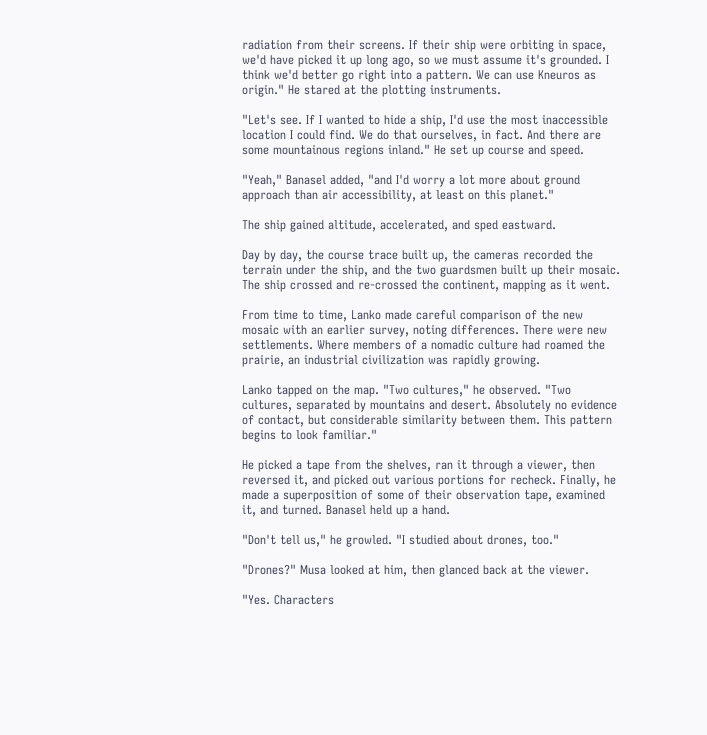radiation from their screens. If their ship were orbiting in space, we'd have picked it up long ago, so we must assume it's grounded. I think we'd better go right into a pattern. We can use Kneuros as origin." He stared at the plotting instruments.

"Let's see. If I wanted to hide a ship, I'd use the most inaccessible location I could find. We do that ourselves, in fact. And there are some mountainous regions inland." He set up course and speed.

"Yeah," Banasel added, "and I'd worry a lot more about ground approach than air accessibility, at least on this planet."

The ship gained altitude, accelerated, and sped eastward.

Day by day, the course trace built up, the cameras recorded the terrain under the ship, and the two guardsmen built up their mosaic. The ship crossed and re-crossed the continent, mapping as it went.

From time to time, Lanko made careful comparison of the new mosaic with an earlier survey, noting differences. There were new settlements. Where members of a nomadic culture had roamed the prairie, an industrial civilization was rapidly growing.

Lanko tapped on the map. "Two cultures," he observed. "Two cultures, separated by mountains and desert. Absolutely no evidence of contact, but considerable similarity between them. This pattern begins to look familiar."

He picked a tape from the shelves, ran it through a viewer, then reversed it, and picked out various portions for recheck. Finally, he made a superposition of some of their observation tape, examined it, and turned. Banasel held up a hand.

"Don't tell us," he growled. "I studied about drones, too."

"Drones?" Musa looked at him, then glanced back at the viewer.

"Yes. Characters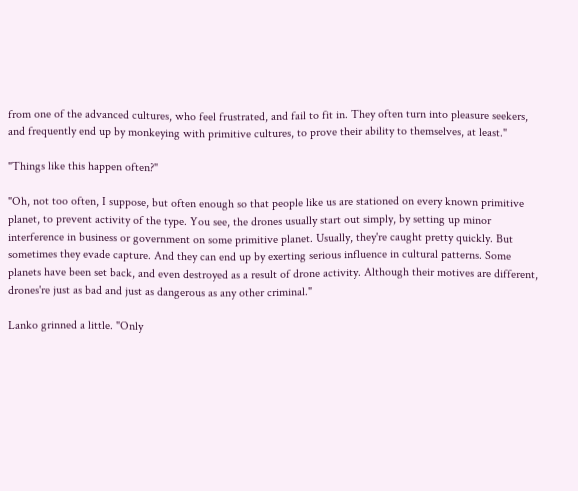from one of the advanced cultures, who feel frustrated, and fail to fit in. They often turn into pleasure seekers, and frequently end up by monkeying with primitive cultures, to prove their ability to themselves, at least."

"Things like this happen often?"

"Oh, not too often, I suppose, but often enough so that people like us are stationed on every known primitive planet, to prevent activity of the type. You see, the drones usually start out simply, by setting up minor interference in business or government on some primitive planet. Usually, they're caught pretty quickly. But sometimes they evade capture. And they can end up by exerting serious influence in cultural patterns. Some planets have been set back, and even destroyed as a result of drone activity. Although their motives are different, drones're just as bad and just as dangerous as any other criminal."

Lanko grinned a little. "Only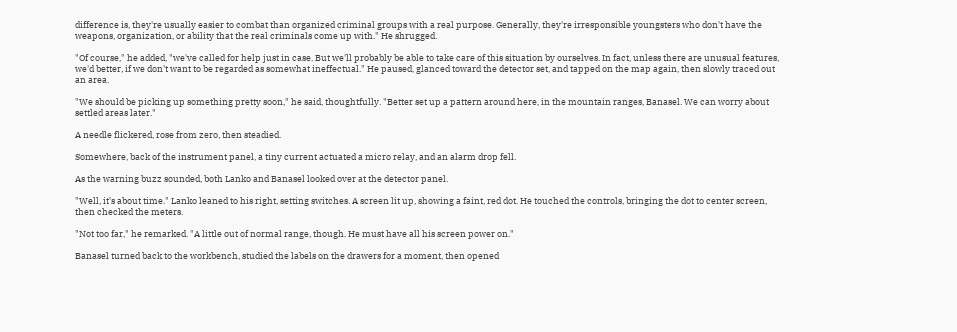difference is, they're usually easier to combat than organized criminal groups with a real purpose. Generally, they're irresponsible youngsters who don't have the weapons, organization, or ability that the real criminals come up with." He shrugged.

"Of course," he added, "we've called for help just in case. But we'll probably be able to take care of this situation by ourselves. In fact, unless there are unusual features, we'd better, if we don't want to be regarded as somewhat ineffectual." He paused, glanced toward the detector set, and tapped on the map again, then slowly traced out an area.

"We should be picking up something pretty soon," he said, thoughtfully. "Better set up a pattern around here, in the mountain ranges, Banasel. We can worry about settled areas later."

A needle flickered, rose from zero, then steadied.

Somewhere, back of the instrument panel, a tiny current actuated a micro relay, and an alarm drop fell.

As the warning buzz sounded, both Lanko and Banasel looked over at the detector panel.

"Well, it's about time." Lanko leaned to his right, setting switches. A screen lit up, showing a faint, red dot. He touched the controls, bringing the dot to center screen, then checked the meters.

"Not too far," he remarked. "A little out of normal range, though. He must have all his screen power on."

Banasel turned back to the workbench, studied the labels on the drawers for a moment, then opened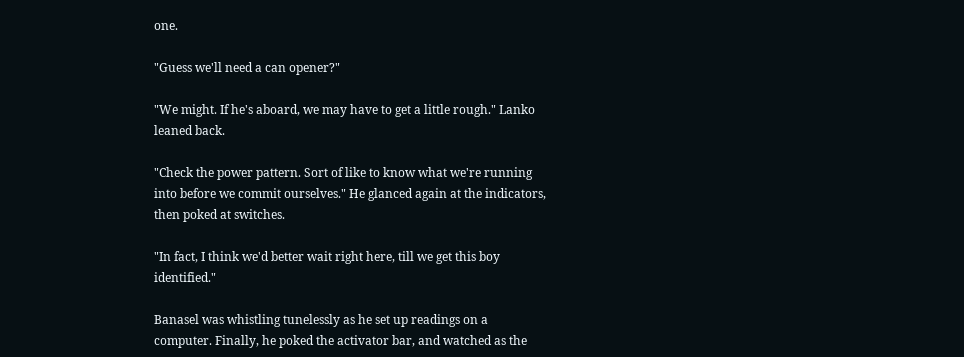one.

"Guess we'll need a can opener?"

"We might. If he's aboard, we may have to get a little rough." Lanko leaned back.

"Check the power pattern. Sort of like to know what we're running into before we commit ourselves." He glanced again at the indicators, then poked at switches.

"In fact, I think we'd better wait right here, till we get this boy identified."

Banasel was whistling tunelessly as he set up readings on a computer. Finally, he poked the activator bar, and watched as the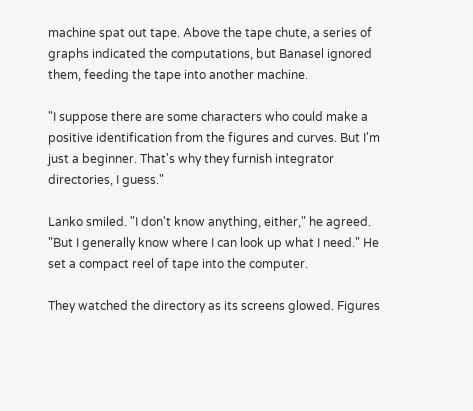machine spat out tape. Above the tape chute, a series of graphs indicated the computations, but Banasel ignored them, feeding the tape into another machine.

"I suppose there are some characters who could make a positive identification from the figures and curves. But I'm just a beginner. That's why they furnish integrator directories, I guess."

Lanko smiled. "I don't know anything, either," he agreed. "But I generally know where I can look up what I need." He set a compact reel of tape into the computer.

They watched the directory as its screens glowed. Figures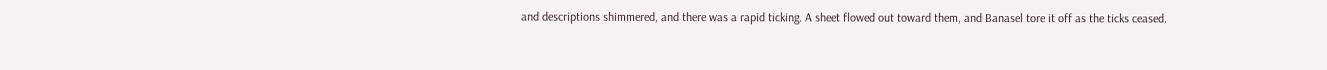and descriptions shimmered, and there was a rapid ticking. A sheet flowed out toward them, and Banasel tore it off as the ticks ceased.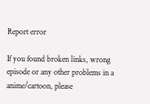Report error

If you found broken links, wrong episode or any other problems in a anime/cartoon, please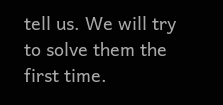tell us. We will try to solve them the first time.